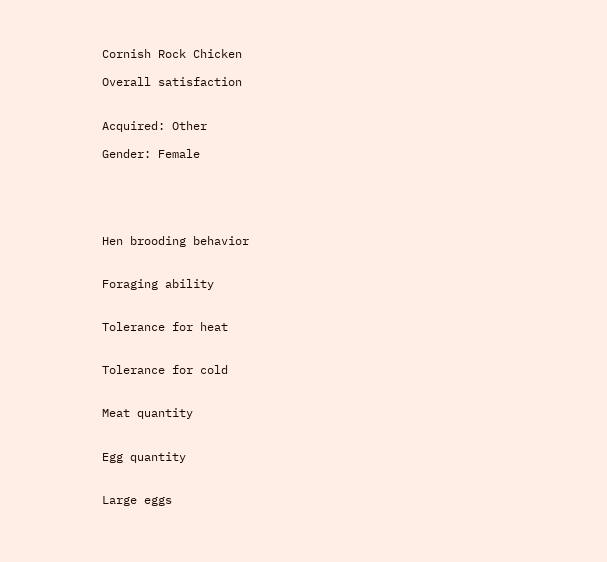Cornish Rock Chicken

Overall satisfaction


Acquired: Other

Gender: Female





Hen brooding behavior


Foraging ability


Tolerance for heat


Tolerance for cold


Meat quantity


Egg quantity


Large eggs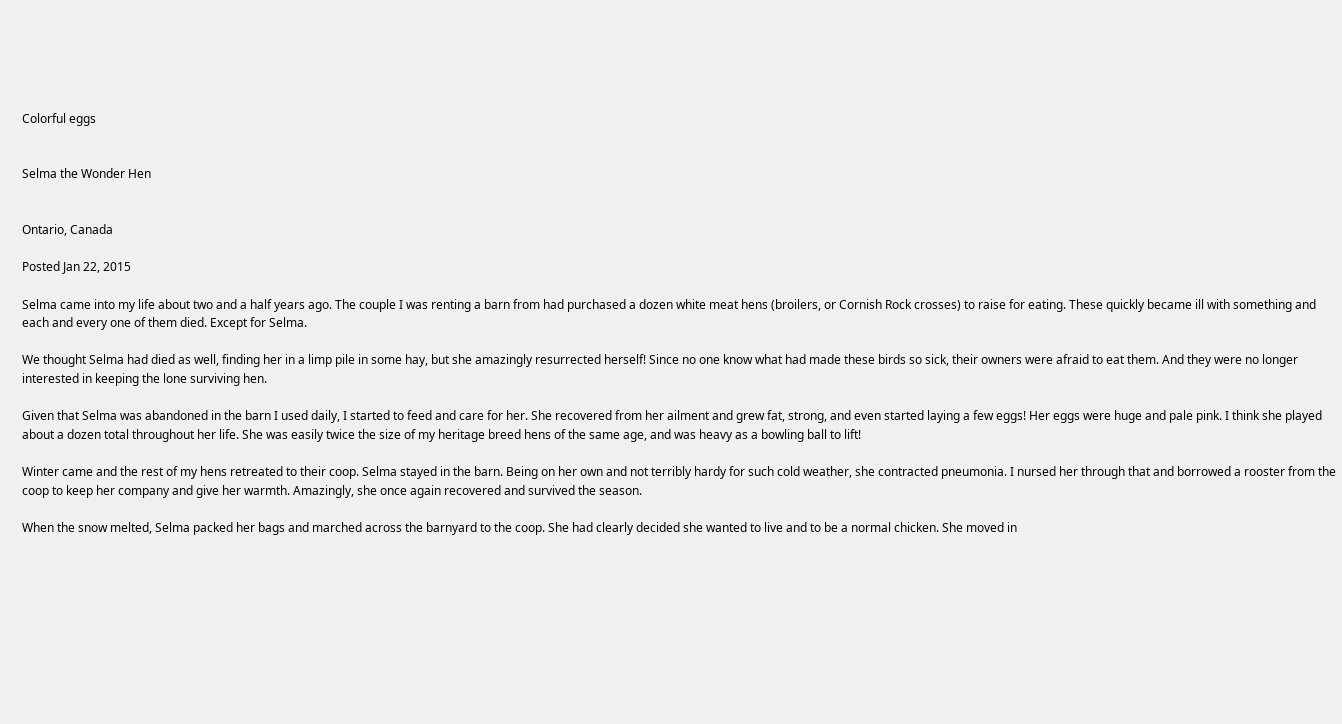Colorful eggs


Selma the Wonder Hen


Ontario, Canada

Posted Jan 22, 2015

Selma came into my life about two and a half years ago. The couple I was renting a barn from had purchased a dozen white meat hens (broilers, or Cornish Rock crosses) to raise for eating. These quickly became ill with something and each and every one of them died. Except for Selma.

We thought Selma had died as well, finding her in a limp pile in some hay, but she amazingly resurrected herself! Since no one know what had made these birds so sick, their owners were afraid to eat them. And they were no longer interested in keeping the lone surviving hen.

Given that Selma was abandoned in the barn I used daily, I started to feed and care for her. She recovered from her ailment and grew fat, strong, and even started laying a few eggs! Her eggs were huge and pale pink. I think she played about a dozen total throughout her life. She was easily twice the size of my heritage breed hens of the same age, and was heavy as a bowling ball to lift!

Winter came and the rest of my hens retreated to their coop. Selma stayed in the barn. Being on her own and not terribly hardy for such cold weather, she contracted pneumonia. I nursed her through that and borrowed a rooster from the coop to keep her company and give her warmth. Amazingly, she once again recovered and survived the season.

When the snow melted, Selma packed her bags and marched across the barnyard to the coop. She had clearly decided she wanted to live and to be a normal chicken. She moved in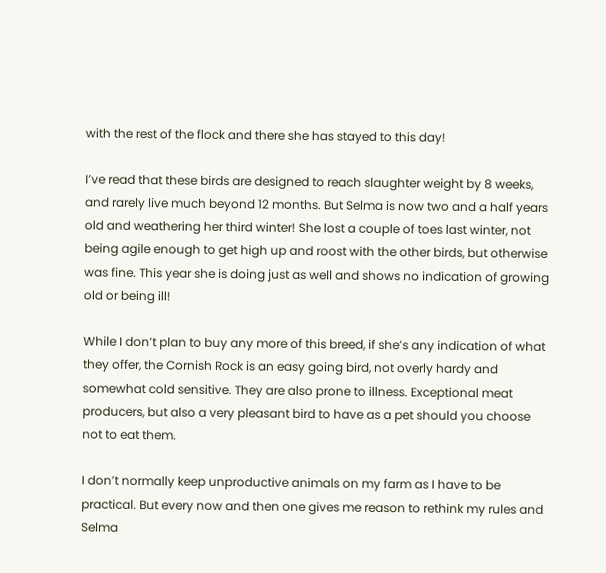with the rest of the flock and there she has stayed to this day!

I’ve read that these birds are designed to reach slaughter weight by 8 weeks, and rarely live much beyond 12 months. But Selma is now two and a half years old and weathering her third winter! She lost a couple of toes last winter, not being agile enough to get high up and roost with the other birds, but otherwise was fine. This year she is doing just as well and shows no indication of growing old or being ill!

While I don’t plan to buy any more of this breed, if she’s any indication of what they offer, the Cornish Rock is an easy going bird, not overly hardy and somewhat cold sensitive. They are also prone to illness. Exceptional meat producers, but also a very pleasant bird to have as a pet should you choose not to eat them.

I don’t normally keep unproductive animals on my farm as I have to be practical. But every now and then one gives me reason to rethink my rules and Selma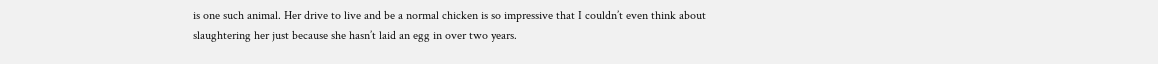is one such animal. Her drive to live and be a normal chicken is so impressive that I couldn’t even think about slaughtering her just because she hasn’t laid an egg in over two years.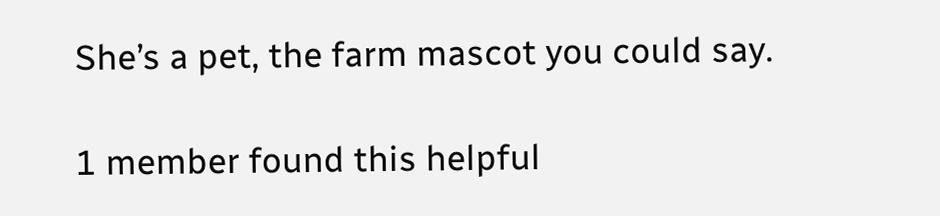She’s a pet, the farm mascot you could say.

1 member found this helpful